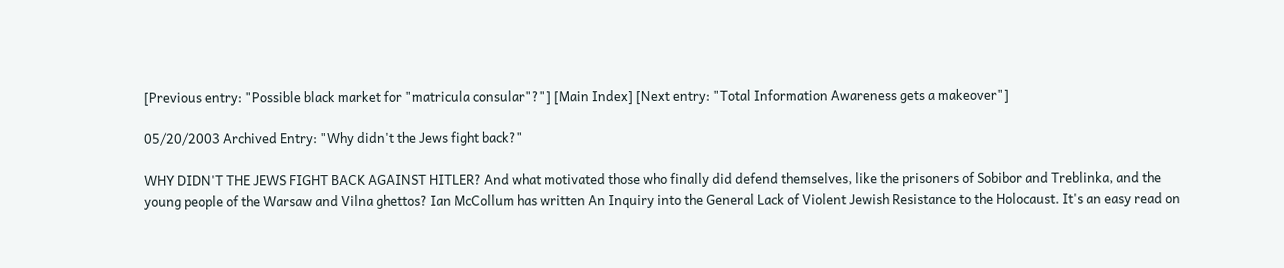[Previous entry: "Possible black market for "matricula consular"?"] [Main Index] [Next entry: "Total Information Awareness gets a makeover"]

05/20/2003 Archived Entry: "Why didn't the Jews fight back?"

WHY DIDN'T THE JEWS FIGHT BACK AGAINST HITLER? And what motivated those who finally did defend themselves, like the prisoners of Sobibor and Treblinka, and the young people of the Warsaw and Vilna ghettos? Ian McCollum has written An Inquiry into the General Lack of Violent Jewish Resistance to the Holocaust. It's an easy read on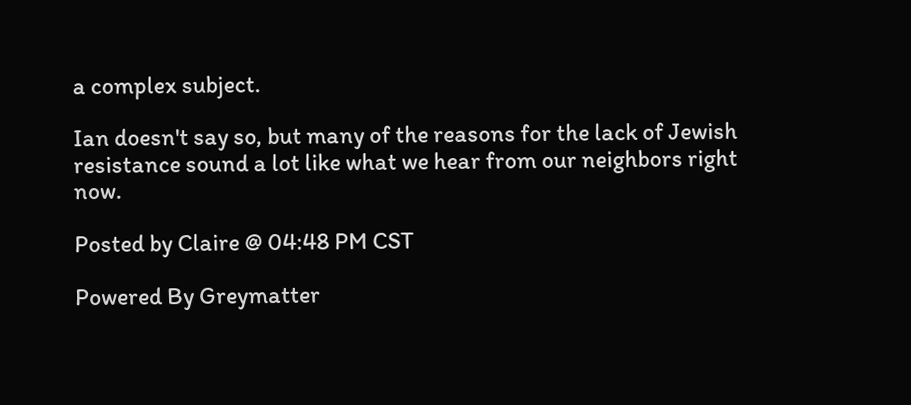a complex subject.

Ian doesn't say so, but many of the reasons for the lack of Jewish resistance sound a lot like what we hear from our neighbors right now.

Posted by Claire @ 04:48 PM CST

Powered By Greymatter